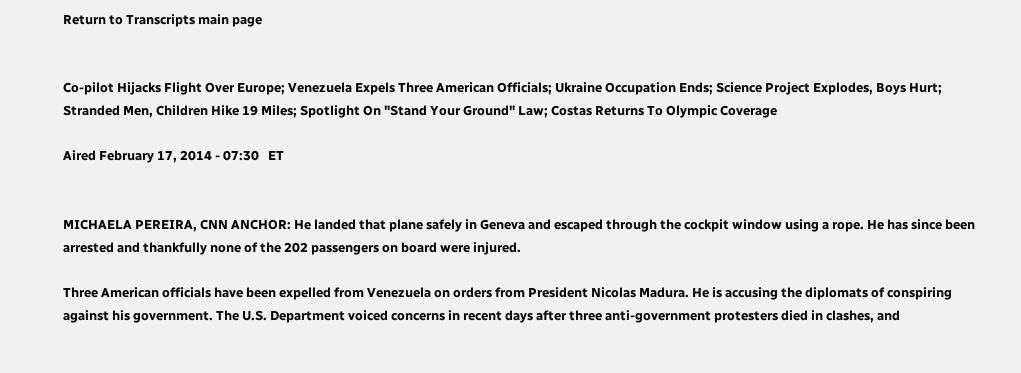Return to Transcripts main page


Co-pilot Hijacks Flight Over Europe; Venezuela Expels Three American Officials; Ukraine Occupation Ends; Science Project Explodes, Boys Hurt; Stranded Men, Children Hike 19 Miles; Spotlight On "Stand Your Ground" Law; Costas Returns To Olympic Coverage

Aired February 17, 2014 - 07:30   ET


MICHAELA PEREIRA, CNN ANCHOR: He landed that plane safely in Geneva and escaped through the cockpit window using a rope. He has since been arrested and thankfully none of the 202 passengers on board were injured.

Three American officials have been expelled from Venezuela on orders from President Nicolas Madura. He is accusing the diplomats of conspiring against his government. The U.S. Department voiced concerns in recent days after three anti-government protesters died in clashes, and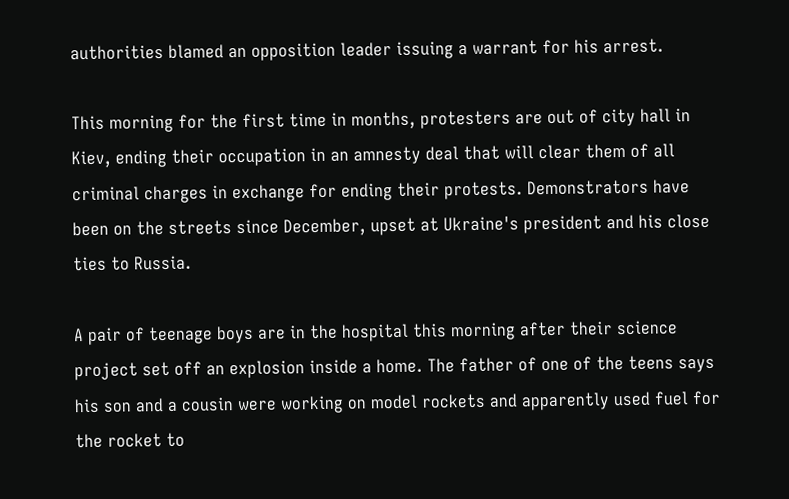authorities blamed an opposition leader issuing a warrant for his arrest.

This morning for the first time in months, protesters are out of city hall in Kiev, ending their occupation in an amnesty deal that will clear them of all criminal charges in exchange for ending their protests. Demonstrators have been on the streets since December, upset at Ukraine's president and his close ties to Russia.

A pair of teenage boys are in the hospital this morning after their science project set off an explosion inside a home. The father of one of the teens says his son and a cousin were working on model rockets and apparently used fuel for the rocket to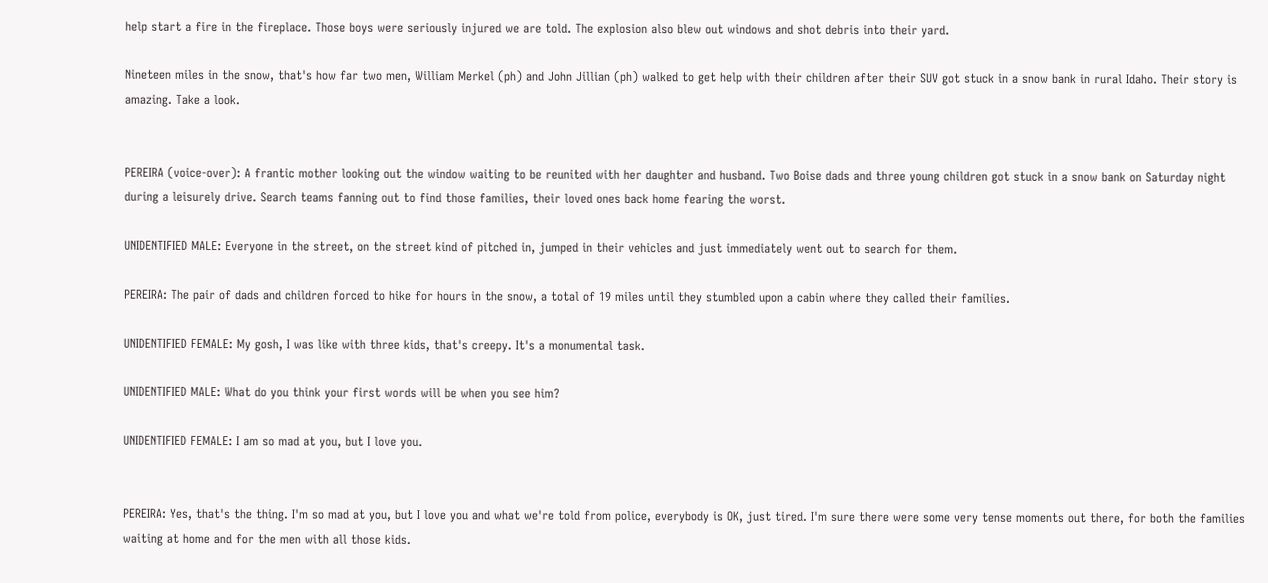help start a fire in the fireplace. Those boys were seriously injured we are told. The explosion also blew out windows and shot debris into their yard.

Nineteen miles in the snow, that's how far two men, William Merkel (ph) and John Jillian (ph) walked to get help with their children after their SUV got stuck in a snow bank in rural Idaho. Their story is amazing. Take a look.


PEREIRA (voice-over): A frantic mother looking out the window waiting to be reunited with her daughter and husband. Two Boise dads and three young children got stuck in a snow bank on Saturday night during a leisurely drive. Search teams fanning out to find those families, their loved ones back home fearing the worst.

UNIDENTIFIED MALE: Everyone in the street, on the street kind of pitched in, jumped in their vehicles and just immediately went out to search for them.

PEREIRA: The pair of dads and children forced to hike for hours in the snow, a total of 19 miles until they stumbled upon a cabin where they called their families.

UNIDENTIFIED FEMALE: My gosh, I was like with three kids, that's creepy. It's a monumental task.

UNIDENTIFIED MALE: What do you think your first words will be when you see him?

UNIDENTIFIED FEMALE: I am so mad at you, but I love you.


PEREIRA: Yes, that's the thing. I'm so mad at you, but I love you and what we're told from police, everybody is OK, just tired. I'm sure there were some very tense moments out there, for both the families waiting at home and for the men with all those kids.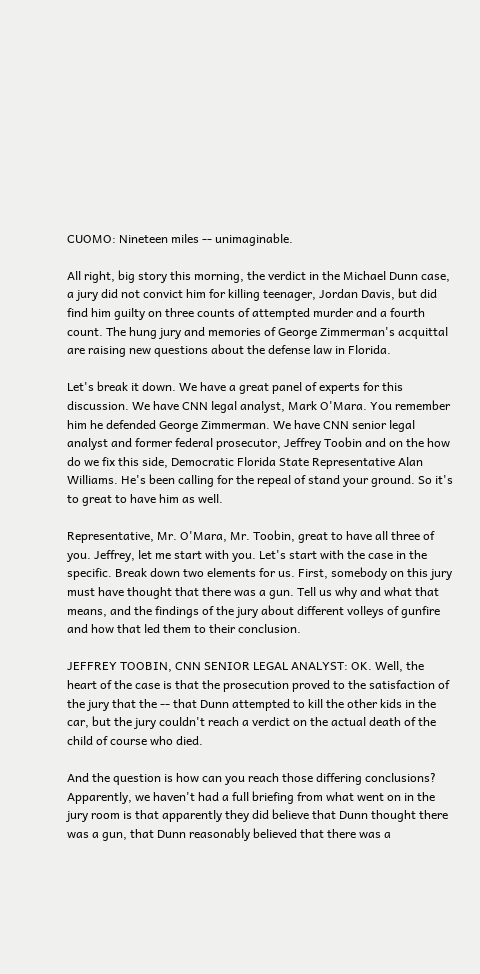CUOMO: Nineteen miles -- unimaginable.

All right, big story this morning, the verdict in the Michael Dunn case, a jury did not convict him for killing teenager, Jordan Davis, but did find him guilty on three counts of attempted murder and a fourth count. The hung jury and memories of George Zimmerman's acquittal are raising new questions about the defense law in Florida.

Let's break it down. We have a great panel of experts for this discussion. We have CNN legal analyst, Mark O'Mara. You remember him he defended George Zimmerman. We have CNN senior legal analyst and former federal prosecutor, Jeffrey Toobin and on the how do we fix this side, Democratic Florida State Representative Alan Williams. He's been calling for the repeal of stand your ground. So it's to great to have him as well.

Representative, Mr. O'Mara, Mr. Toobin, great to have all three of you. Jeffrey, let me start with you. Let's start with the case in the specific. Break down two elements for us. First, somebody on this jury must have thought that there was a gun. Tell us why and what that means, and the findings of the jury about different volleys of gunfire and how that led them to their conclusion.

JEFFREY TOOBIN, CNN SENIOR LEGAL ANALYST: OK. Well, the heart of the case is that the prosecution proved to the satisfaction of the jury that the -- that Dunn attempted to kill the other kids in the car, but the jury couldn't reach a verdict on the actual death of the child of course who died.

And the question is how can you reach those differing conclusions? Apparently, we haven't had a full briefing from what went on in the jury room is that apparently they did believe that Dunn thought there was a gun, that Dunn reasonably believed that there was a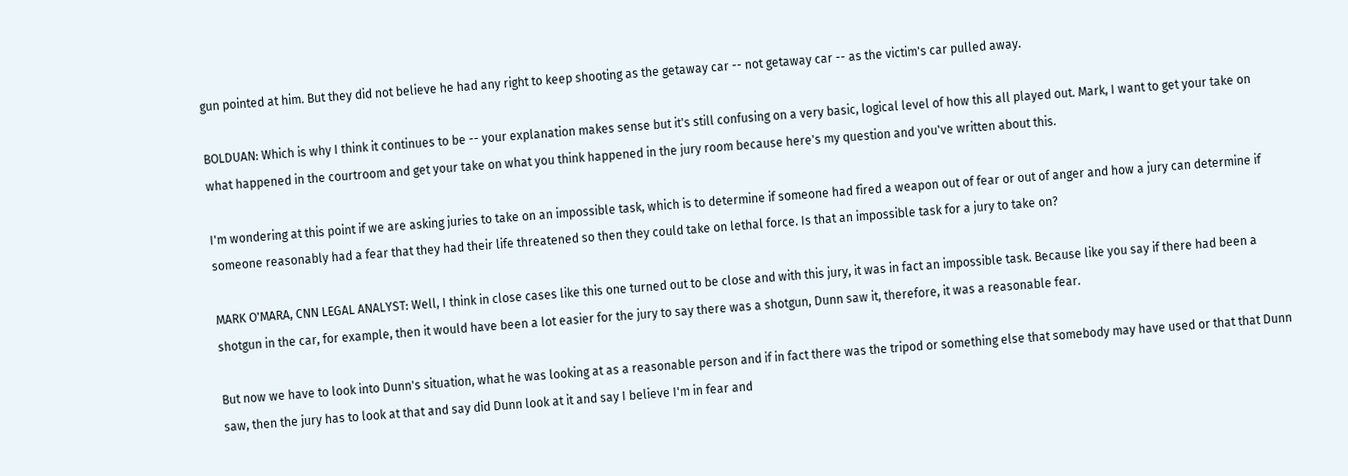gun pointed at him. But they did not believe he had any right to keep shooting as the getaway car -- not getaway car -- as the victim's car pulled away.

BOLDUAN: Which is why I think it continues to be -- your explanation makes sense but it's still confusing on a very basic, logical level of how this all played out. Mark, I want to get your take on what happened in the courtroom and get your take on what you think happened in the jury room because here's my question and you've written about this.

I'm wondering at this point if we are asking juries to take on an impossible task, which is to determine if someone had fired a weapon out of fear or out of anger and how a jury can determine if someone reasonably had a fear that they had their life threatened so then they could take on lethal force. Is that an impossible task for a jury to take on?

MARK O'MARA, CNN LEGAL ANALYST: Well, I think in close cases like this one turned out to be close and with this jury, it was in fact an impossible task. Because like you say if there had been a shotgun in the car, for example, then it would have been a lot easier for the jury to say there was a shotgun, Dunn saw it, therefore, it was a reasonable fear.

But now we have to look into Dunn's situation, what he was looking at as a reasonable person and if in fact there was the tripod or something else that somebody may have used or that that Dunn saw, then the jury has to look at that and say did Dunn look at it and say I believe I'm in fear and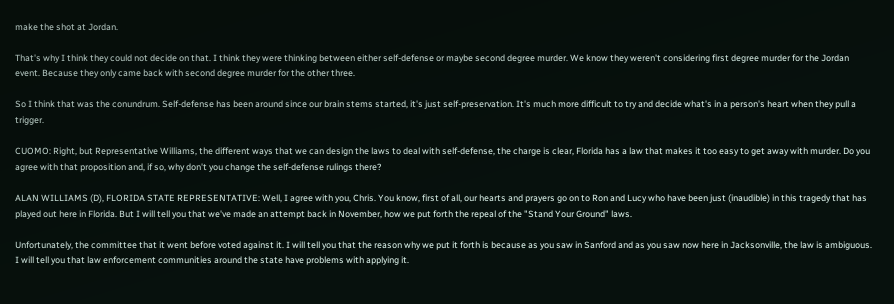make the shot at Jordan.

That's why I think they could not decide on that. I think they were thinking between either self-defense or maybe second degree murder. We know they weren't considering first degree murder for the Jordan event. Because they only came back with second degree murder for the other three.

So I think that was the conundrum. Self-defense has been around since our brain stems started, it's just self-preservation. It's much more difficult to try and decide what's in a person's heart when they pull a trigger.

CUOMO: Right, but Representative Williams, the different ways that we can design the laws to deal with self-defense, the charge is clear, Florida has a law that makes it too easy to get away with murder. Do you agree with that proposition and, if so, why don't you change the self-defense rulings there?

ALAN WILLIAMS (D), FLORIDA STATE REPRESENTATIVE: Well, I agree with you, Chris. You know, first of all, our hearts and prayers go on to Ron and Lucy who have been just (inaudible) in this tragedy that has played out here in Florida. But I will tell you that we've made an attempt back in November, how we put forth the repeal of the "Stand Your Ground" laws.

Unfortunately, the committee that it went before voted against it. I will tell you that the reason why we put it forth is because as you saw in Sanford and as you saw now here in Jacksonville, the law is ambiguous. I will tell you that law enforcement communities around the state have problems with applying it.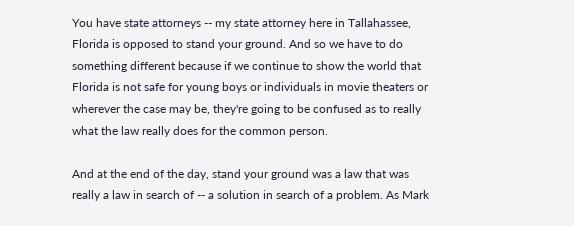You have state attorneys -- my state attorney here in Tallahassee, Florida is opposed to stand your ground. And so we have to do something different because if we continue to show the world that Florida is not safe for young boys or individuals in movie theaters or wherever the case may be, they're going to be confused as to really what the law really does for the common person.

And at the end of the day, stand your ground was a law that was really a law in search of -- a solution in search of a problem. As Mark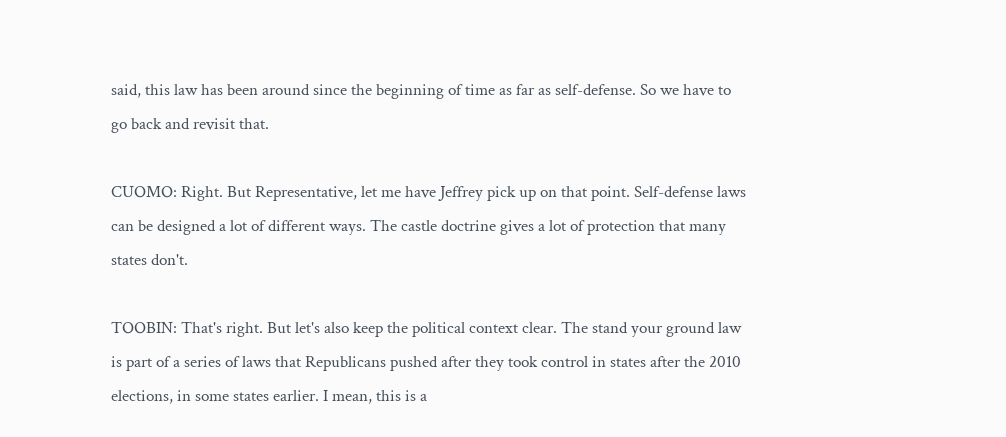said, this law has been around since the beginning of time as far as self-defense. So we have to go back and revisit that.

CUOMO: Right. But Representative, let me have Jeffrey pick up on that point. Self-defense laws can be designed a lot of different ways. The castle doctrine gives a lot of protection that many states don't.

TOOBIN: That's right. But let's also keep the political context clear. The stand your ground law is part of a series of laws that Republicans pushed after they took control in states after the 2010 elections, in some states earlier. I mean, this is a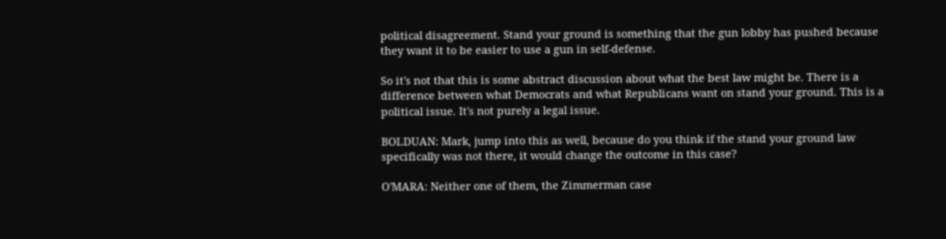political disagreement. Stand your ground is something that the gun lobby has pushed because they want it to be easier to use a gun in self-defense.

So it's not that this is some abstract discussion about what the best law might be. There is a difference between what Democrats and what Republicans want on stand your ground. This is a political issue. It's not purely a legal issue.

BOLDUAN: Mark, jump into this as well, because do you think if the stand your ground law specifically was not there, it would change the outcome in this case?

O'MARA: Neither one of them, the Zimmerman case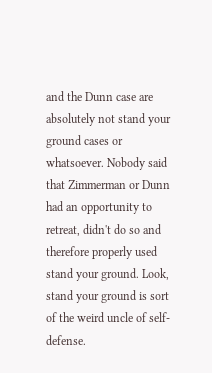and the Dunn case are absolutely not stand your ground cases or whatsoever. Nobody said that Zimmerman or Dunn had an opportunity to retreat, didn't do so and therefore properly used stand your ground. Look, stand your ground is sort of the weird uncle of self-defense.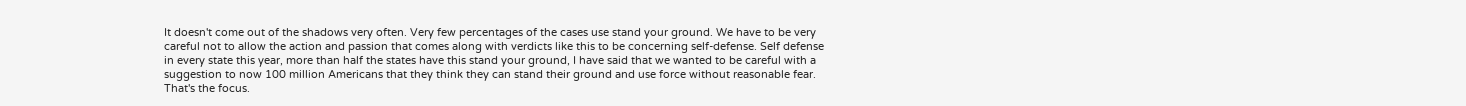It doesn't come out of the shadows very often. Very few percentages of the cases use stand your ground. We have to be very careful not to allow the action and passion that comes along with verdicts like this to be concerning self-defense. Self defense in every state this year, more than half the states have this stand your ground, I have said that we wanted to be careful with a suggestion to now 100 million Americans that they think they can stand their ground and use force without reasonable fear. That's the focus.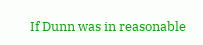If Dunn was in reasonable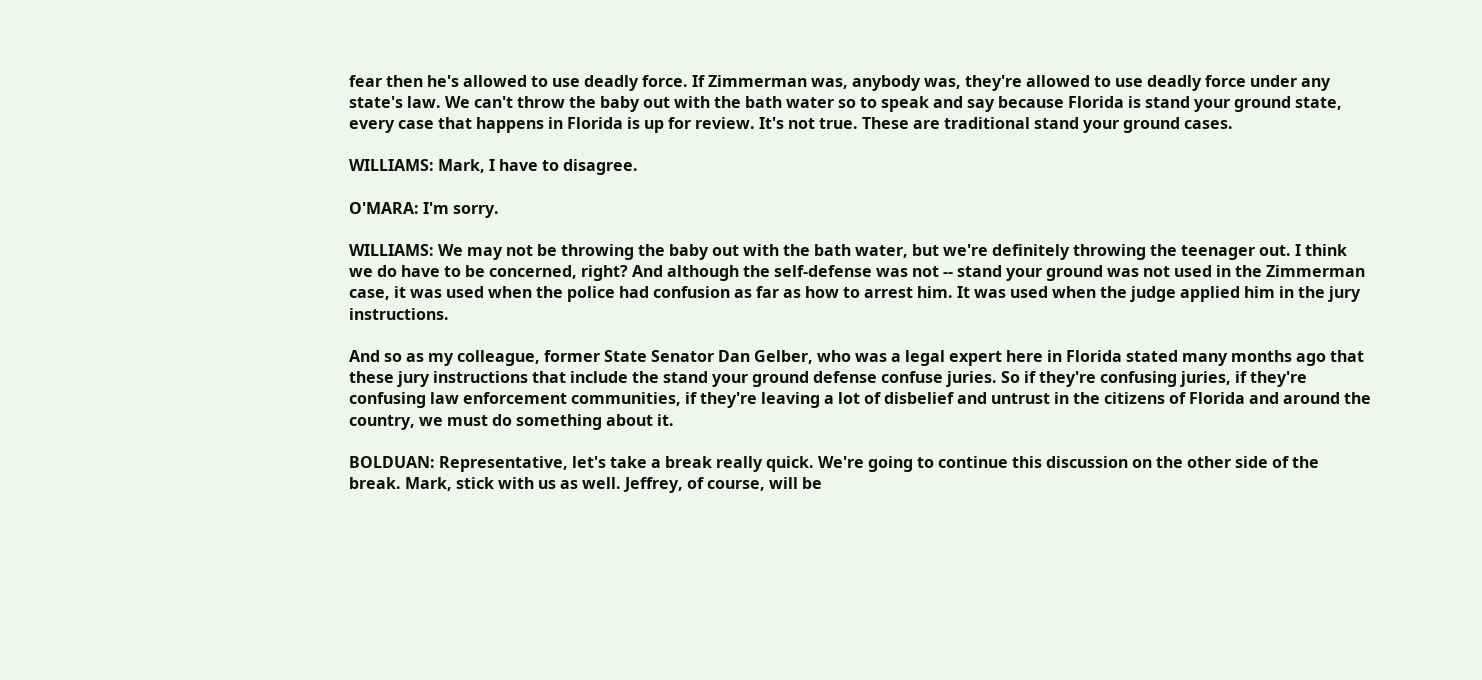fear then he's allowed to use deadly force. If Zimmerman was, anybody was, they're allowed to use deadly force under any state's law. We can't throw the baby out with the bath water so to speak and say because Florida is stand your ground state, every case that happens in Florida is up for review. It's not true. These are traditional stand your ground cases.

WILLIAMS: Mark, I have to disagree.

O'MARA: I'm sorry.

WILLIAMS: We may not be throwing the baby out with the bath water, but we're definitely throwing the teenager out. I think we do have to be concerned, right? And although the self-defense was not -- stand your ground was not used in the Zimmerman case, it was used when the police had confusion as far as how to arrest him. It was used when the judge applied him in the jury instructions.

And so as my colleague, former State Senator Dan Gelber, who was a legal expert here in Florida stated many months ago that these jury instructions that include the stand your ground defense confuse juries. So if they're confusing juries, if they're confusing law enforcement communities, if they're leaving a lot of disbelief and untrust in the citizens of Florida and around the country, we must do something about it.

BOLDUAN: Representative, let's take a break really quick. We're going to continue this discussion on the other side of the break. Mark, stick with us as well. Jeffrey, of course, will be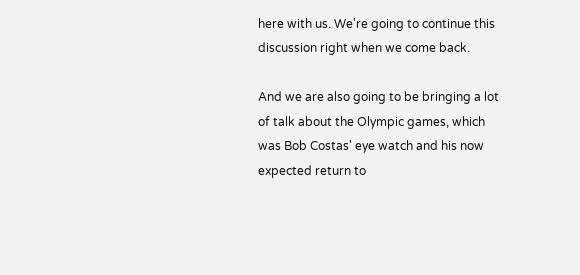here with us. We're going to continue this discussion right when we come back.

And we are also going to be bringing a lot of talk about the Olympic games, which was Bob Costas' eye watch and his now expected return to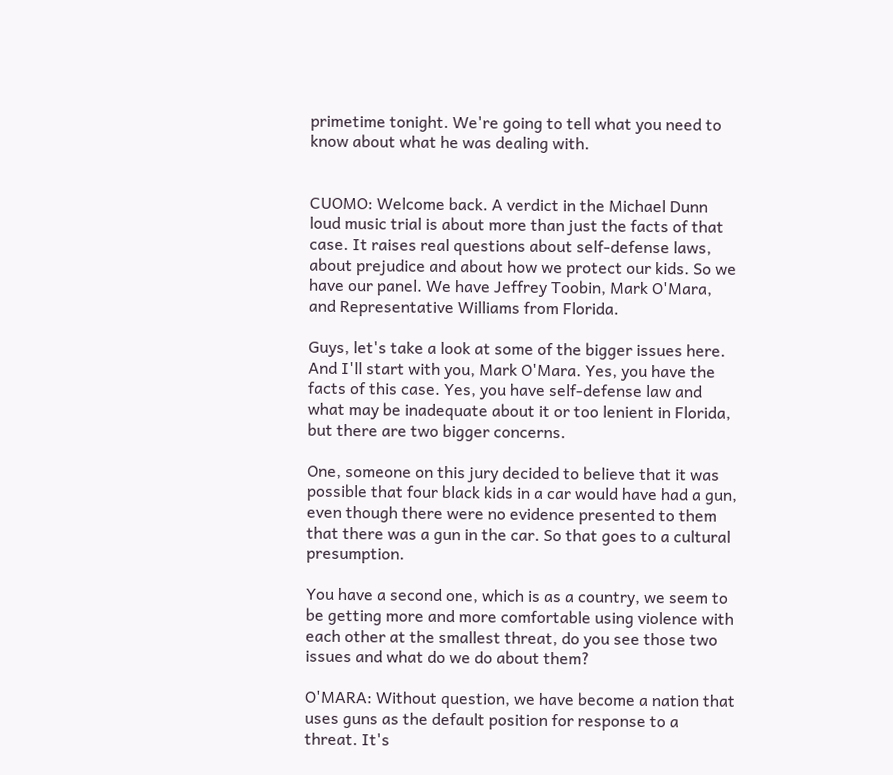primetime tonight. We're going to tell what you need to know about what he was dealing with.


CUOMO: Welcome back. A verdict in the Michael Dunn loud music trial is about more than just the facts of that case. It raises real questions about self-defense laws, about prejudice and about how we protect our kids. So we have our panel. We have Jeffrey Toobin, Mark O'Mara, and Representative Williams from Florida.

Guys, let's take a look at some of the bigger issues here. And I'll start with you, Mark O'Mara. Yes, you have the facts of this case. Yes, you have self-defense law and what may be inadequate about it or too lenient in Florida, but there are two bigger concerns.

One, someone on this jury decided to believe that it was possible that four black kids in a car would have had a gun, even though there were no evidence presented to them that there was a gun in the car. So that goes to a cultural presumption.

You have a second one, which is as a country, we seem to be getting more and more comfortable using violence with each other at the smallest threat, do you see those two issues and what do we do about them?

O'MARA: Without question, we have become a nation that uses guns as the default position for response to a threat. It's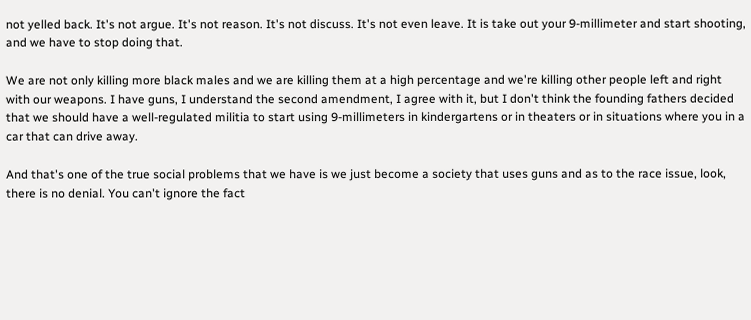not yelled back. It's not argue. It's not reason. It's not discuss. It's not even leave. It is take out your 9-millimeter and start shooting, and we have to stop doing that.

We are not only killing more black males and we are killing them at a high percentage and we're killing other people left and right with our weapons. I have guns, I understand the second amendment, I agree with it, but I don't think the founding fathers decided that we should have a well-regulated militia to start using 9-millimeters in kindergartens or in theaters or in situations where you in a car that can drive away.

And that's one of the true social problems that we have is we just become a society that uses guns and as to the race issue, look, there is no denial. You can't ignore the fact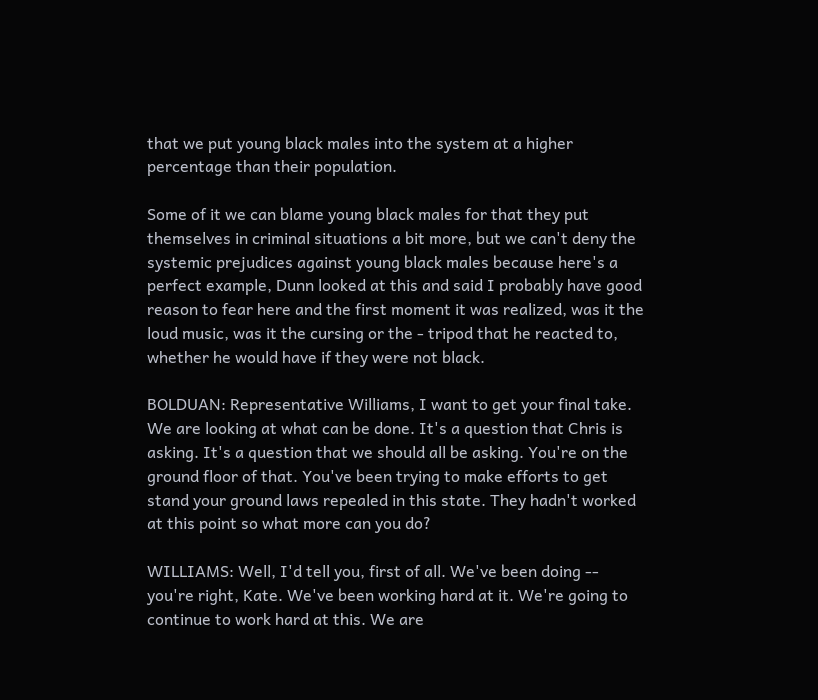that we put young black males into the system at a higher percentage than their population.

Some of it we can blame young black males for that they put themselves in criminal situations a bit more, but we can't deny the systemic prejudices against young black males because here's a perfect example, Dunn looked at this and said I probably have good reason to fear here and the first moment it was realized, was it the loud music, was it the cursing or the - tripod that he reacted to, whether he would have if they were not black.

BOLDUAN: Representative Williams, I want to get your final take. We are looking at what can be done. It's a question that Chris is asking. It's a question that we should all be asking. You're on the ground floor of that. You've been trying to make efforts to get stand your ground laws repealed in this state. They hadn't worked at this point so what more can you do?

WILLIAMS: Well, I'd tell you, first of all. We've been doing -- you're right, Kate. We've been working hard at it. We're going to continue to work hard at this. We are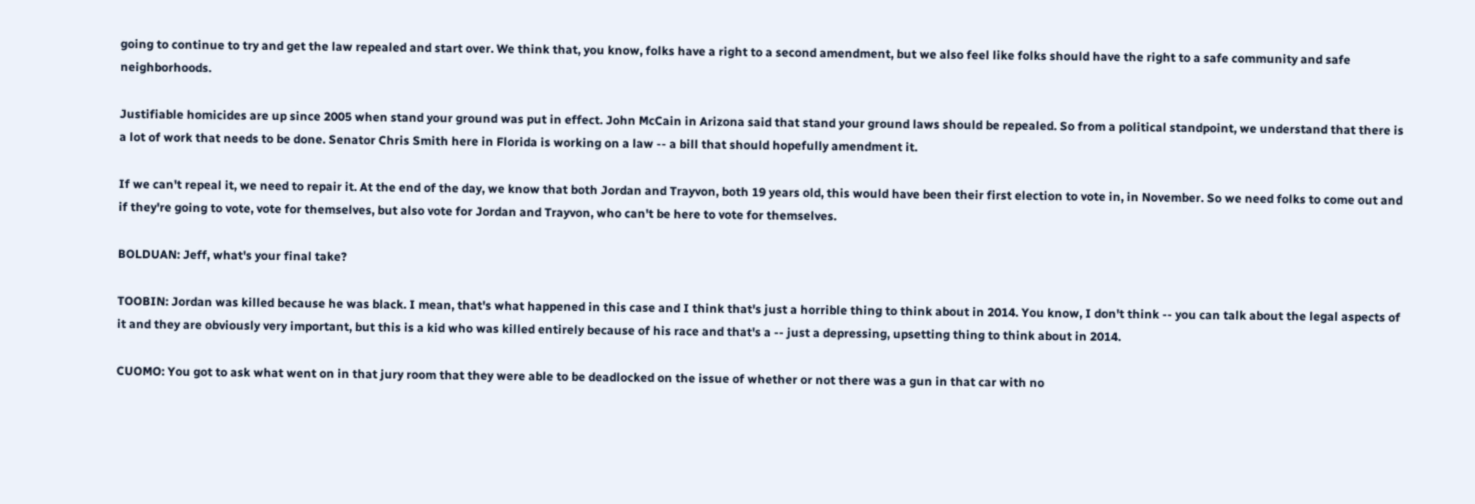going to continue to try and get the law repealed and start over. We think that, you know, folks have a right to a second amendment, but we also feel like folks should have the right to a safe community and safe neighborhoods.

Justifiable homicides are up since 2005 when stand your ground was put in effect. John McCain in Arizona said that stand your ground laws should be repealed. So from a political standpoint, we understand that there is a lot of work that needs to be done. Senator Chris Smith here in Florida is working on a law -- a bill that should hopefully amendment it.

If we can't repeal it, we need to repair it. At the end of the day, we know that both Jordan and Trayvon, both 19 years old, this would have been their first election to vote in, in November. So we need folks to come out and if they're going to vote, vote for themselves, but also vote for Jordan and Trayvon, who can't be here to vote for themselves.

BOLDUAN: Jeff, what's your final take?

TOOBIN: Jordan was killed because he was black. I mean, that's what happened in this case and I think that's just a horrible thing to think about in 2014. You know, I don't think -- you can talk about the legal aspects of it and they are obviously very important, but this is a kid who was killed entirely because of his race and that's a -- just a depressing, upsetting thing to think about in 2014.

CUOMO: You got to ask what went on in that jury room that they were able to be deadlocked on the issue of whether or not there was a gun in that car with no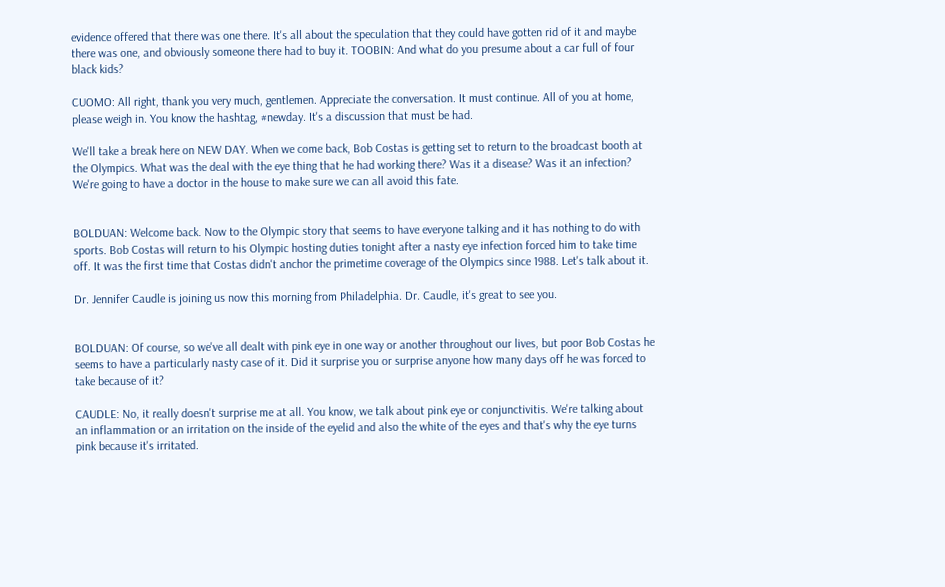evidence offered that there was one there. It's all about the speculation that they could have gotten rid of it and maybe there was one, and obviously someone there had to buy it. TOOBIN: And what do you presume about a car full of four black kids?

CUOMO: All right, thank you very much, gentlemen. Appreciate the conversation. It must continue. All of you at home, please weigh in. You know the hashtag, #newday. It's a discussion that must be had.

We'll take a break here on NEW DAY. When we come back, Bob Costas is getting set to return to the broadcast booth at the Olympics. What was the deal with the eye thing that he had working there? Was it a disease? Was it an infection? We're going to have a doctor in the house to make sure we can all avoid this fate.


BOLDUAN: Welcome back. Now to the Olympic story that seems to have everyone talking and it has nothing to do with sports. Bob Costas will return to his Olympic hosting duties tonight after a nasty eye infection forced him to take time off. It was the first time that Costas didn't anchor the primetime coverage of the Olympics since 1988. Let's talk about it.

Dr. Jennifer Caudle is joining us now this morning from Philadelphia. Dr. Caudle, it's great to see you.


BOLDUAN: Of course, so we've all dealt with pink eye in one way or another throughout our lives, but poor Bob Costas he seems to have a particularly nasty case of it. Did it surprise you or surprise anyone how many days off he was forced to take because of it?

CAUDLE: No, it really doesn't surprise me at all. You know, we talk about pink eye or conjunctivitis. We're talking about an inflammation or an irritation on the inside of the eyelid and also the white of the eyes and that's why the eye turns pink because it's irritated.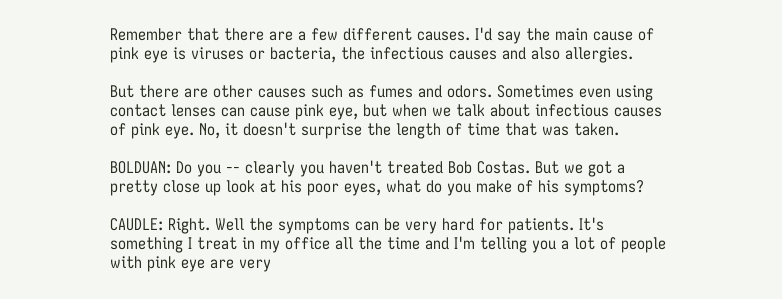Remember that there are a few different causes. I'd say the main cause of pink eye is viruses or bacteria, the infectious causes and also allergies.

But there are other causes such as fumes and odors. Sometimes even using contact lenses can cause pink eye, but when we talk about infectious causes of pink eye. No, it doesn't surprise the length of time that was taken.

BOLDUAN: Do you -- clearly you haven't treated Bob Costas. But we got a pretty close up look at his poor eyes, what do you make of his symptoms?

CAUDLE: Right. Well the symptoms can be very hard for patients. It's something I treat in my office all the time and I'm telling you a lot of people with pink eye are very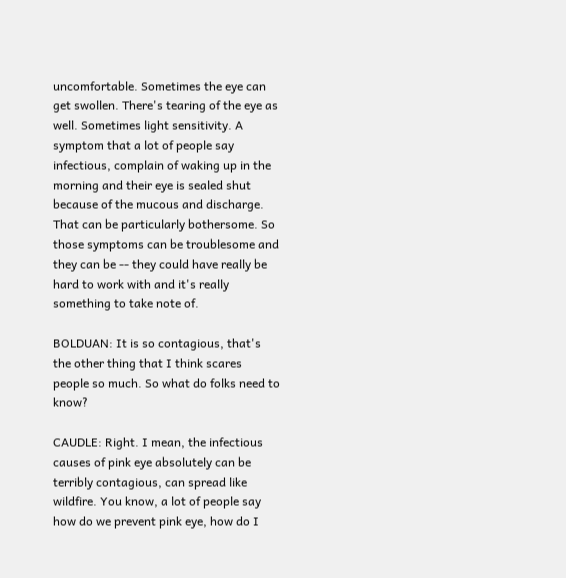uncomfortable. Sometimes the eye can get swollen. There's tearing of the eye as well. Sometimes light sensitivity. A symptom that a lot of people say infectious, complain of waking up in the morning and their eye is sealed shut because of the mucous and discharge. That can be particularly bothersome. So those symptoms can be troublesome and they can be -- they could have really be hard to work with and it's really something to take note of.

BOLDUAN: It is so contagious, that's the other thing that I think scares people so much. So what do folks need to know?

CAUDLE: Right. I mean, the infectious causes of pink eye absolutely can be terribly contagious, can spread like wildfire. You know, a lot of people say how do we prevent pink eye, how do I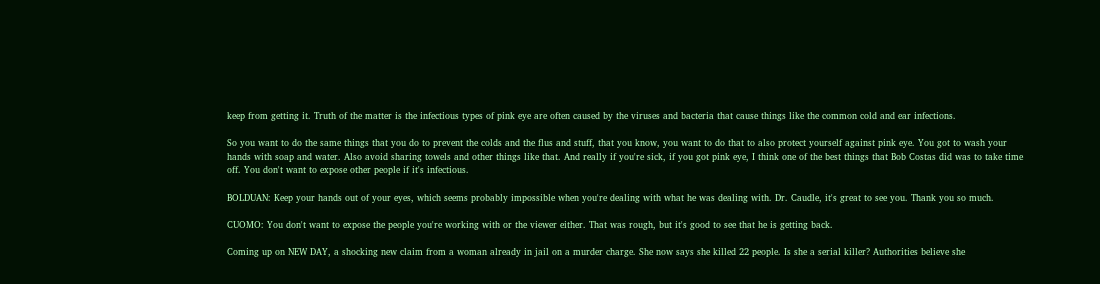keep from getting it. Truth of the matter is the infectious types of pink eye are often caused by the viruses and bacteria that cause things like the common cold and ear infections.

So you want to do the same things that you do to prevent the colds and the flus and stuff, that you know, you want to do that to also protect yourself against pink eye. You got to wash your hands with soap and water. Also avoid sharing towels and other things like that. And really if you're sick, if you got pink eye, I think one of the best things that Bob Costas did was to take time off. You don't want to expose other people if it's infectious.

BOLDUAN: Keep your hands out of your eyes, which seems probably impossible when you're dealing with what he was dealing with. Dr. Caudle, it's great to see you. Thank you so much.

CUOMO: You don't want to expose the people you're working with or the viewer either. That was rough, but it's good to see that he is getting back.

Coming up on NEW DAY, a shocking new claim from a woman already in jail on a murder charge. She now says she killed 22 people. Is she a serial killer? Authorities believe she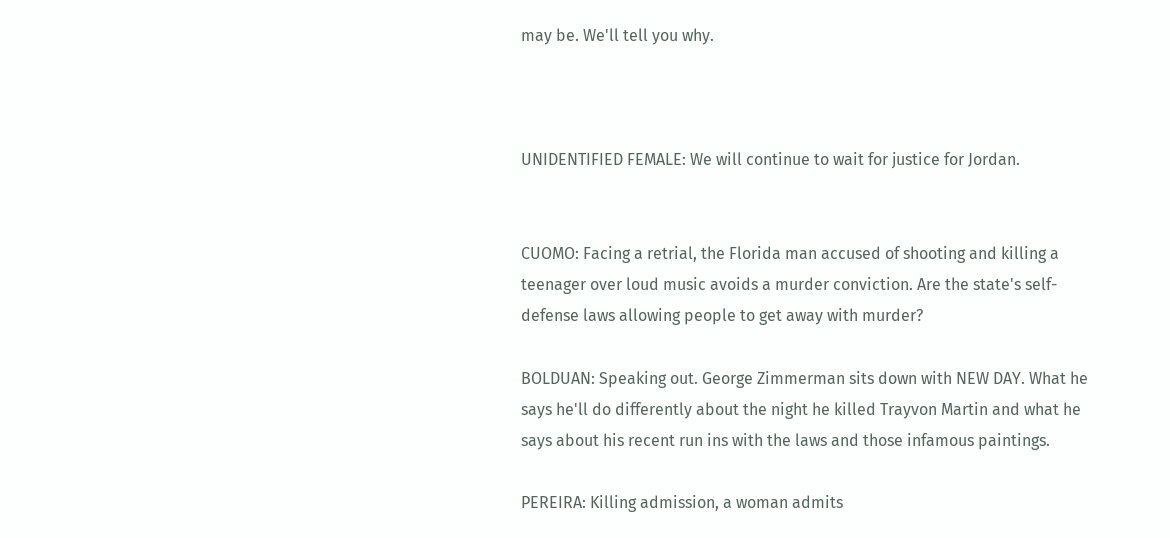may be. We'll tell you why.



UNIDENTIFIED FEMALE: We will continue to wait for justice for Jordan.


CUOMO: Facing a retrial, the Florida man accused of shooting and killing a teenager over loud music avoids a murder conviction. Are the state's self-defense laws allowing people to get away with murder?

BOLDUAN: Speaking out. George Zimmerman sits down with NEW DAY. What he says he'll do differently about the night he killed Trayvon Martin and what he says about his recent run ins with the laws and those infamous paintings.

PEREIRA: Killing admission, a woman admits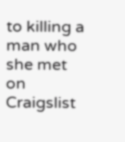to killing a man who she met on Craigslist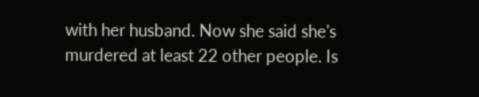with her husband. Now she said she's murdered at least 22 other people. Is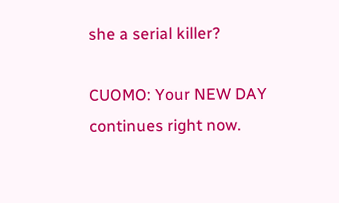she a serial killer?

CUOMO: Your NEW DAY continues right now.